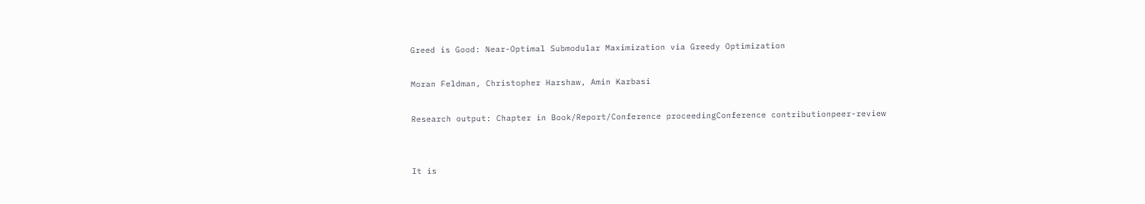Greed is Good: Near-Optimal Submodular Maximization via Greedy Optimization

Moran Feldman, Christopher Harshaw, Amin Karbasi

Research output: Chapter in Book/Report/Conference proceedingConference contributionpeer-review


It is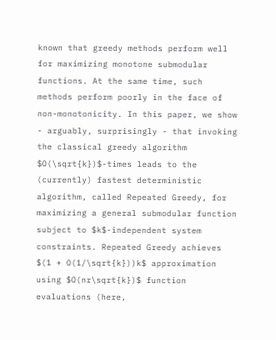known that greedy methods perform well for maximizing monotone submodular functions. At the same time, such methods perform poorly in the face of non-monotonicity. In this paper, we show - arguably, surprisingly - that invoking the classical greedy algorithm $O(\sqrt{k})$-times leads to the (currently) fastest deterministic algorithm, called Repeated Greedy, for maximizing a general submodular function subject to $k$-independent system constraints. Repeated Greedy achieves $(1 + O(1/\sqrt{k}))k$ approximation using $O(nr\sqrt{k})$ function evaluations (here,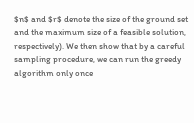$n$ and $r$ denote the size of the ground set and the maximum size of a feasible solution, respectively). We then show that by a careful sampling procedure, we can run the greedy algorithm only once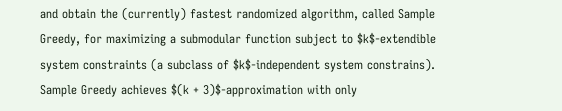and obtain the (currently) fastest randomized algorithm, called Sample Greedy, for maximizing a submodular function subject to $k$-extendible system constraints (a subclass of $k$-independent system constrains). Sample Greedy achieves $(k + 3)$-approximation with only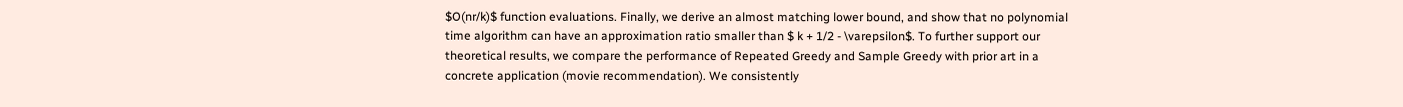$O(nr/k)$ function evaluations. Finally, we derive an almost matching lower bound, and show that no polynomial time algorithm can have an approximation ratio smaller than $ k + 1/2 - \varepsilon$. To further support our theoretical results, we compare the performance of Repeated Greedy and Sample Greedy with prior art in a concrete application (movie recommendation). We consistently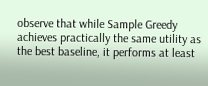observe that while Sample Greedy achieves practically the same utility as the best baseline, it performs at least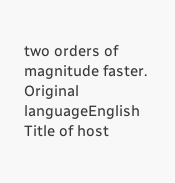two orders of magnitude faster.
Original languageEnglish
Title of host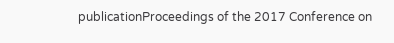publicationProceedings of the 2017 Conference on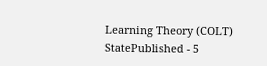Learning Theory (COLT)
StatePublished - 5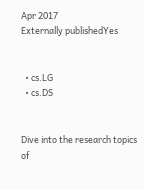Apr 2017
Externally publishedYes


  • cs.LG
  • cs.DS


Dive into the research topics of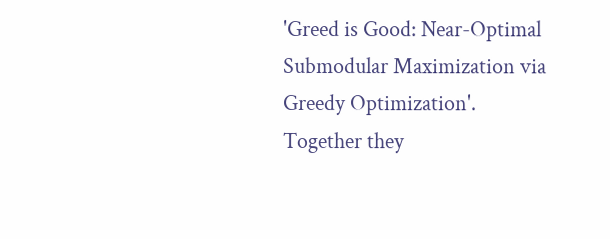'Greed is Good: Near-Optimal Submodular Maximization via Greedy Optimization'. Together they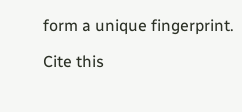form a unique fingerprint.

Cite this